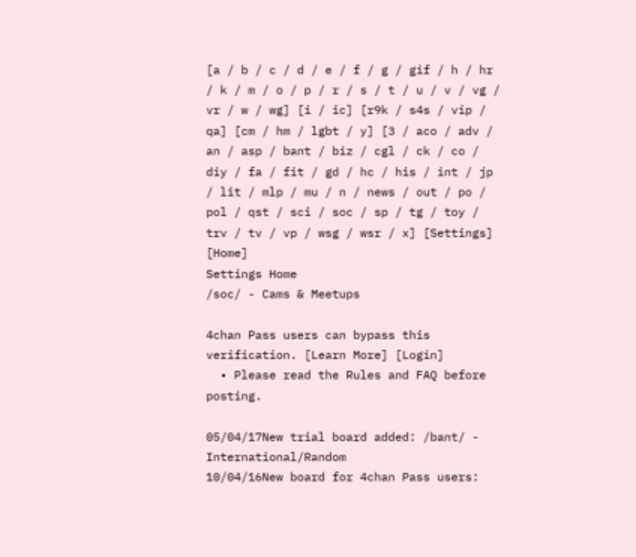[a / b / c / d / e / f / g / gif / h / hr / k / m / o / p / r / s / t / u / v / vg / vr / w / wg] [i / ic] [r9k / s4s / vip / qa] [cm / hm / lgbt / y] [3 / aco / adv / an / asp / bant / biz / cgl / ck / co / diy / fa / fit / gd / hc / his / int / jp / lit / mlp / mu / n / news / out / po / pol / qst / sci / soc / sp / tg / toy / trv / tv / vp / wsg / wsr / x] [Settings] [Home]
Settings Home
/soc/ - Cams & Meetups

4chan Pass users can bypass this verification. [Learn More] [Login]
  • Please read the Rules and FAQ before posting.

05/04/17New trial board added: /bant/ - International/Random
10/04/16New board for 4chan Pass users: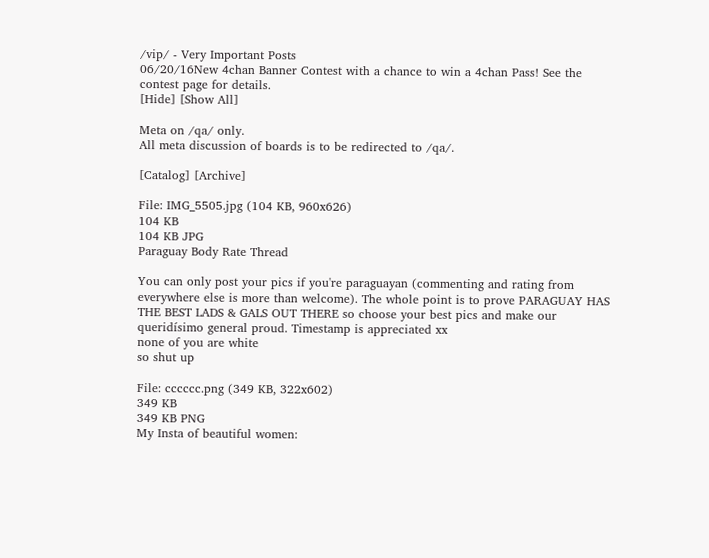/vip/ - Very Important Posts
06/20/16New 4chan Banner Contest with a chance to win a 4chan Pass! See the contest page for details.
[Hide] [Show All]

Meta on /qa/ only.
All meta discussion of boards is to be redirected to /qa/.

[Catalog] [Archive]

File: IMG_5505.jpg (104 KB, 960x626)
104 KB
104 KB JPG
Paraguay Body Rate Thread

You can only post your pics if you're paraguayan (commenting and rating from everywhere else is more than welcome). The whole point is to prove PARAGUAY HAS THE BEST LADS & GALS OUT THERE so choose your best pics and make our queridísimo general proud. Timestamp is appreciated xx
none of you are white
so shut up

File: cccccc.png (349 KB, 322x602)
349 KB
349 KB PNG
My Insta of beautiful women: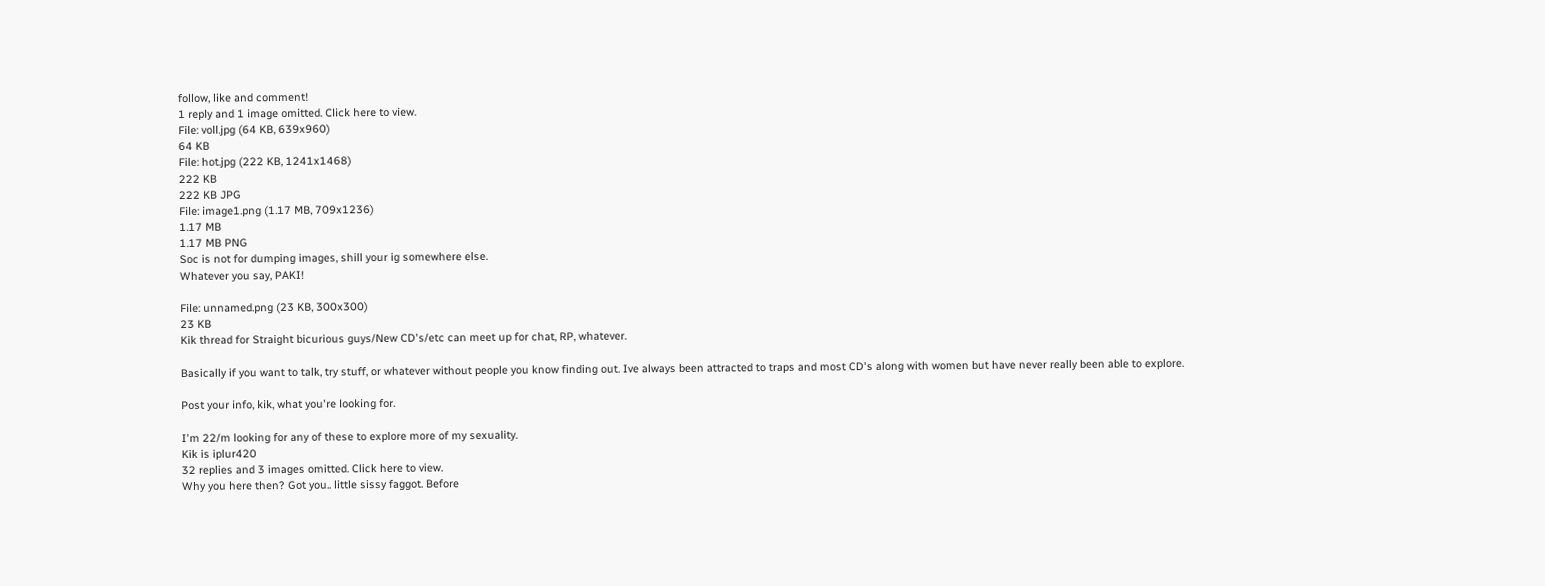follow, like and comment!
1 reply and 1 image omitted. Click here to view.
File: voll.jpg (64 KB, 639x960)
64 KB
File: hot.jpg (222 KB, 1241x1468)
222 KB
222 KB JPG
File: image1.png (1.17 MB, 709x1236)
1.17 MB
1.17 MB PNG
Soc is not for dumping images, shill your ig somewhere else.
Whatever you say, PAKI!

File: unnamed.png (23 KB, 300x300)
23 KB
Kik thread for Straight bicurious guys/New CD's/etc can meet up for chat, RP, whatever.

Basically if you want to talk, try stuff, or whatever without people you know finding out. Ive always been attracted to traps and most CD's along with women but have never really been able to explore.

Post your info, kik, what you're looking for.

I'm 22/m looking for any of these to explore more of my sexuality.
Kik is iplur420
32 replies and 3 images omitted. Click here to view.
Why you here then? Got you.. little sissy faggot. Before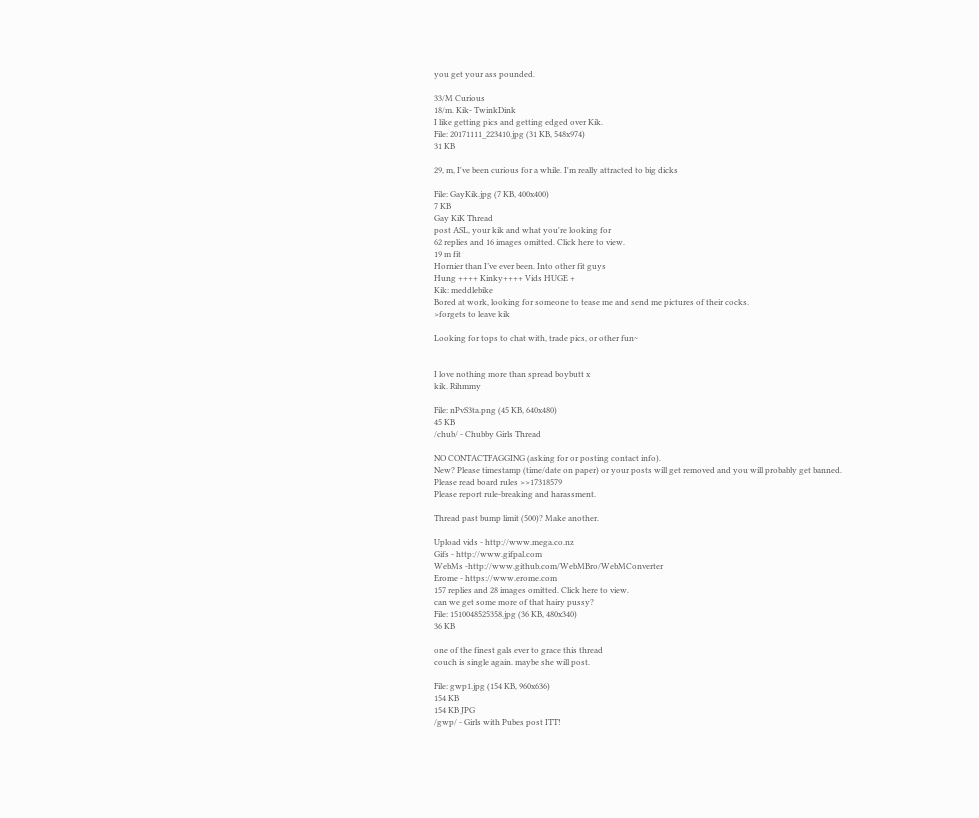you get your ass pounded.

33/M Curious
18/m. Kik- TwinkDink
I like getting pics and getting edged over Kik.
File: 20171111_223410.jpg (31 KB, 548x974)
31 KB

29, m, I've been curious for a while. I'm really attracted to big dicks

File: GayKik.jpg (7 KB, 400x400)
7 KB
Gay KiK Thread
post ASL, your kik and what you're looking for
62 replies and 16 images omitted. Click here to view.
19 m fit
Hornier than I’ve ever been. Into other fit guys
Hung ++++ Kinky++++ Vids HUGE +
Kik: meddlebike
Bored at work, looking for someone to tease me and send me pictures of their cocks.
>forgets to leave kik

Looking for tops to chat with, trade pics, or other fun~


I love nothing more than spread boybutt x
kik. Rihmmy

File: nPvS3ta.png (45 KB, 640x480)
45 KB
/chub/ - Chubby Girls Thread

NO CONTACTFAGGING (asking for or posting contact info).
New? Please timestamp (time/date on paper) or your posts will get removed and you will probably get banned.
Please read board rules >>17318579
Please report rule-breaking and harassment.

Thread past bump limit (500)? Make another.

Upload vids - http://www.mega.co.nz
Gifs - http://www.gifpal.com
WebMs -http://www.github.com/WebMBro/WebMConverter
Erome - https://www.erome.com
157 replies and 28 images omitted. Click here to view.
can we get some more of that hairy pussy?
File: 1510048525358.jpg (36 KB, 480x340)
36 KB

one of the finest gals ever to grace this thread
couch is single again. maybe she will post.

File: gwp1.jpg (154 KB, 960x636)
154 KB
154 KB JPG
/gwp/ - Girls with Pubes post ITT!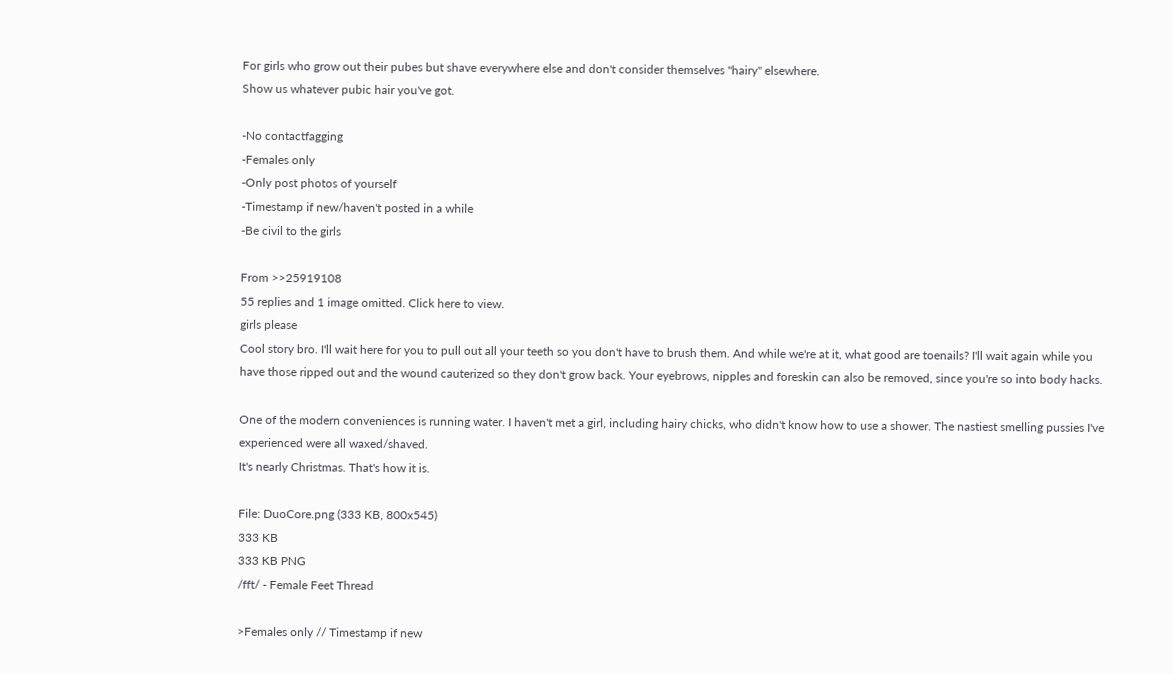For girls who grow out their pubes but shave everywhere else and don't consider themselves "hairy" elsewhere.
Show us whatever pubic hair you've got.

-No contactfagging
-Females only
-Only post photos of yourself
-Timestamp if new/haven't posted in a while
-Be civil to the girls

From >>25919108
55 replies and 1 image omitted. Click here to view.
girls please
Cool story bro. I'll wait here for you to pull out all your teeth so you don't have to brush them. And while we're at it, what good are toenails? I'll wait again while you have those ripped out and the wound cauterized so they don't grow back. Your eyebrows, nipples and foreskin can also be removed, since you're so into body hacks.

One of the modern conveniences is running water. I haven't met a girl, including hairy chicks, who didn't know how to use a shower. The nastiest smelling pussies I've experienced were all waxed/shaved.
It's nearly Christmas. That's how it is.

File: DuoCore.png (333 KB, 800x545)
333 KB
333 KB PNG
/fft/ - Female Feet Thread

>Females only // Timestamp if new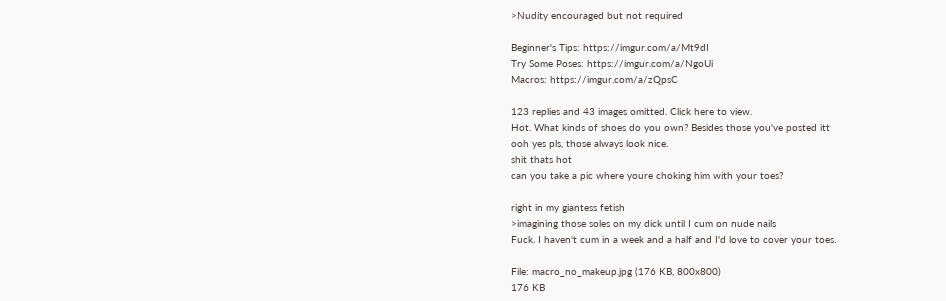>Nudity encouraged but not required

Beginner's Tips: https://imgur.com/a/Mt9dI
Try Some Poses: https://imgur.com/a/NgoUi
Macros: https://imgur.com/a/zQpsC

123 replies and 43 images omitted. Click here to view.
Hot. What kinds of shoes do you own? Besides those you've posted itt
ooh yes pls, those always look nice.
shit thats hot
can you take a pic where youre choking him with your toes?

right in my giantess fetish
>imagining those soles on my dick until I cum on nude nails
Fuck. I haven't cum in a week and a half and I'd love to cover your toes.

File: macro_no_makeup.jpg (176 KB, 800x800)
176 KB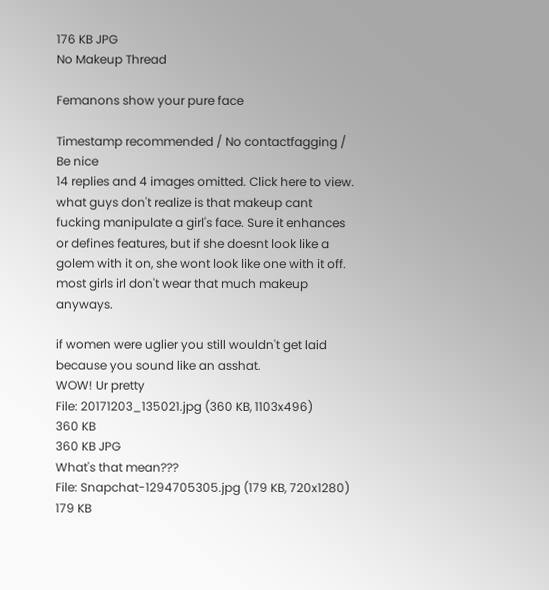176 KB JPG
No Makeup Thread

Femanons show your pure face

Timestamp recommended / No contactfagging / Be nice
14 replies and 4 images omitted. Click here to view.
what guys don't realize is that makeup cant fucking manipulate a girl's face. Sure it enhances or defines features, but if she doesnt look like a golem with it on, she wont look like one with it off. most girls irl don't wear that much makeup anyways.

if women were uglier you still wouldn't get laid because you sound like an asshat.
WOW! Ur pretty
File: 20171203_135021.jpg (360 KB, 1103x496)
360 KB
360 KB JPG
What's that mean???
File: Snapchat-1294705305.jpg (179 KB, 720x1280)
179 KB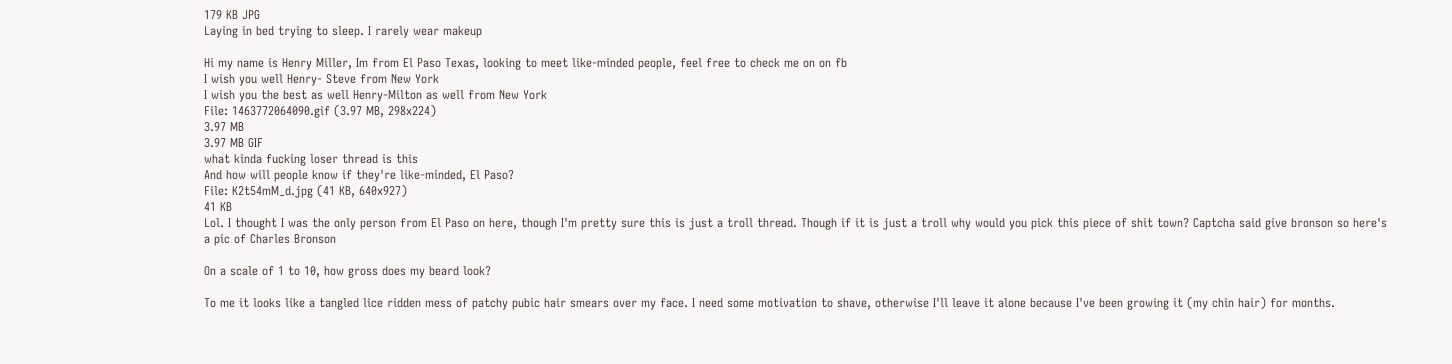179 KB JPG
Laying in bed trying to sleep. I rarely wear makeup

Hi my name is Henry Miller, Im from El Paso Texas, looking to meet like-minded people, feel free to check me on on fb
I wish you well Henry- Steve from New York
I wish you the best as well Henry-Milton as well from New York
File: 1463772064090.gif (3.97 MB, 298x224)
3.97 MB
3.97 MB GIF
what kinda fucking loser thread is this
And how will people know if they're like-minded, El Paso?
File: K2t54mM_d.jpg (41 KB, 640x927)
41 KB
Lol. I thought I was the only person from El Paso on here, though I'm pretty sure this is just a troll thread. Though if it is just a troll why would you pick this piece of shit town? Captcha said give bronson so here's a pic of Charles Bronson

On a scale of 1 to 10, how gross does my beard look?

To me it looks like a tangled lice ridden mess of patchy pubic hair smears over my face. I need some motivation to shave, otherwise I'll leave it alone because I've been growing it (my chin hair) for months.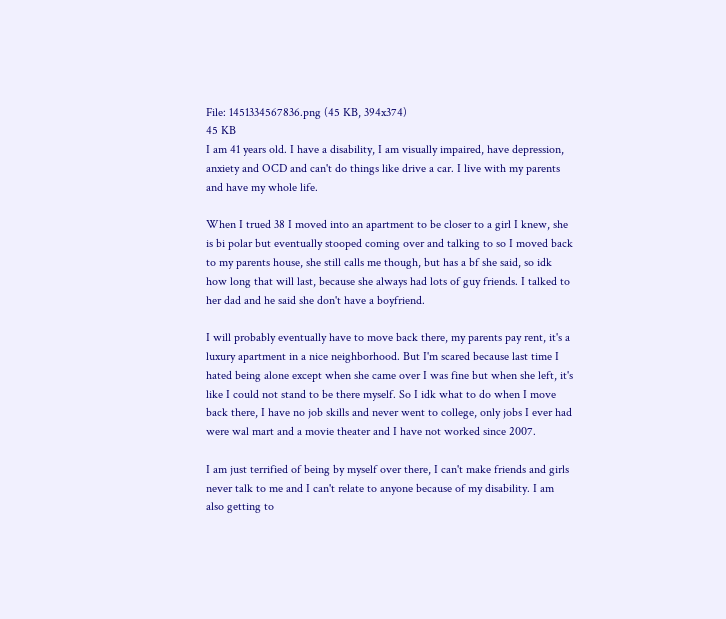File: 1451334567836.png (45 KB, 394x374)
45 KB
I am 41 years old. I have a disability, I am visually impaired, have depression, anxiety and OCD and can't do things like drive a car. I live with my parents and have my whole life.

When I trued 38 I moved into an apartment to be closer to a girl I knew, she is bi polar but eventually stooped coming over and talking to so I moved back to my parents house, she still calls me though, but has a bf she said, so idk how long that will last, because she always had lots of guy friends. I talked to her dad and he said she don't have a boyfriend.

I will probably eventually have to move back there, my parents pay rent, it's a luxury apartment in a nice neighborhood. But I'm scared because last time I hated being alone except when she came over I was fine but when she left, it's like I could not stand to be there myself. So I idk what to do when I move back there, I have no job skills and never went to college, only jobs I ever had were wal mart and a movie theater and I have not worked since 2007.

I am just terrified of being by myself over there, I can't make friends and girls never talk to me and I can't relate to anyone because of my disability. I am also getting to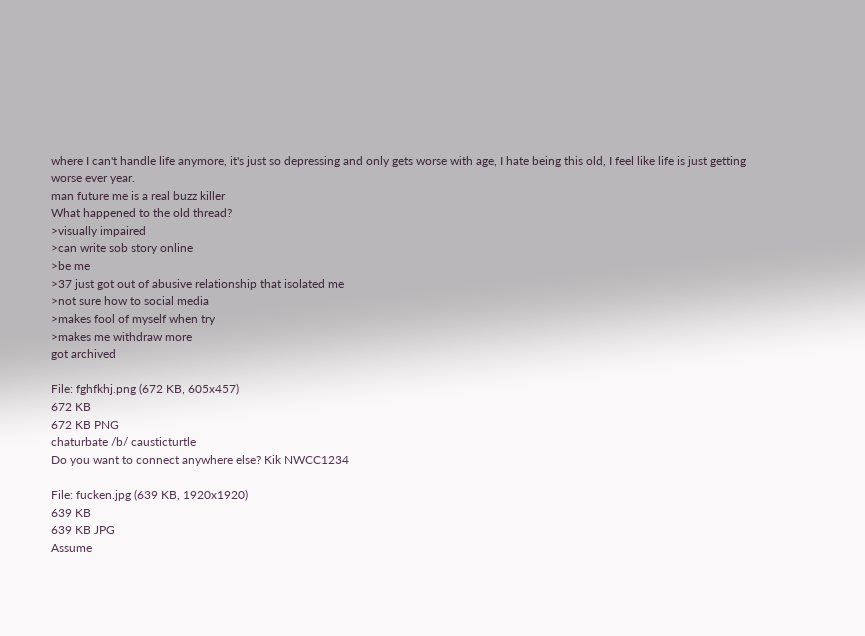where I can't handle life anymore, it's just so depressing and only gets worse with age, I hate being this old, I feel like life is just getting worse ever year.
man future me is a real buzz killer
What happened to the old thread?
>visually impaired
>can write sob story online
>be me
>37 just got out of abusive relationship that isolated me
>not sure how to social media
>makes fool of myself when try
>makes me withdraw more
got archived

File: fghfkhj.png (672 KB, 605x457)
672 KB
672 KB PNG
chaturbate /b/ causticturtle
Do you want to connect anywhere else? Kik NWCC1234

File: fucken.jpg (639 KB, 1920x1920)
639 KB
639 KB JPG
Assume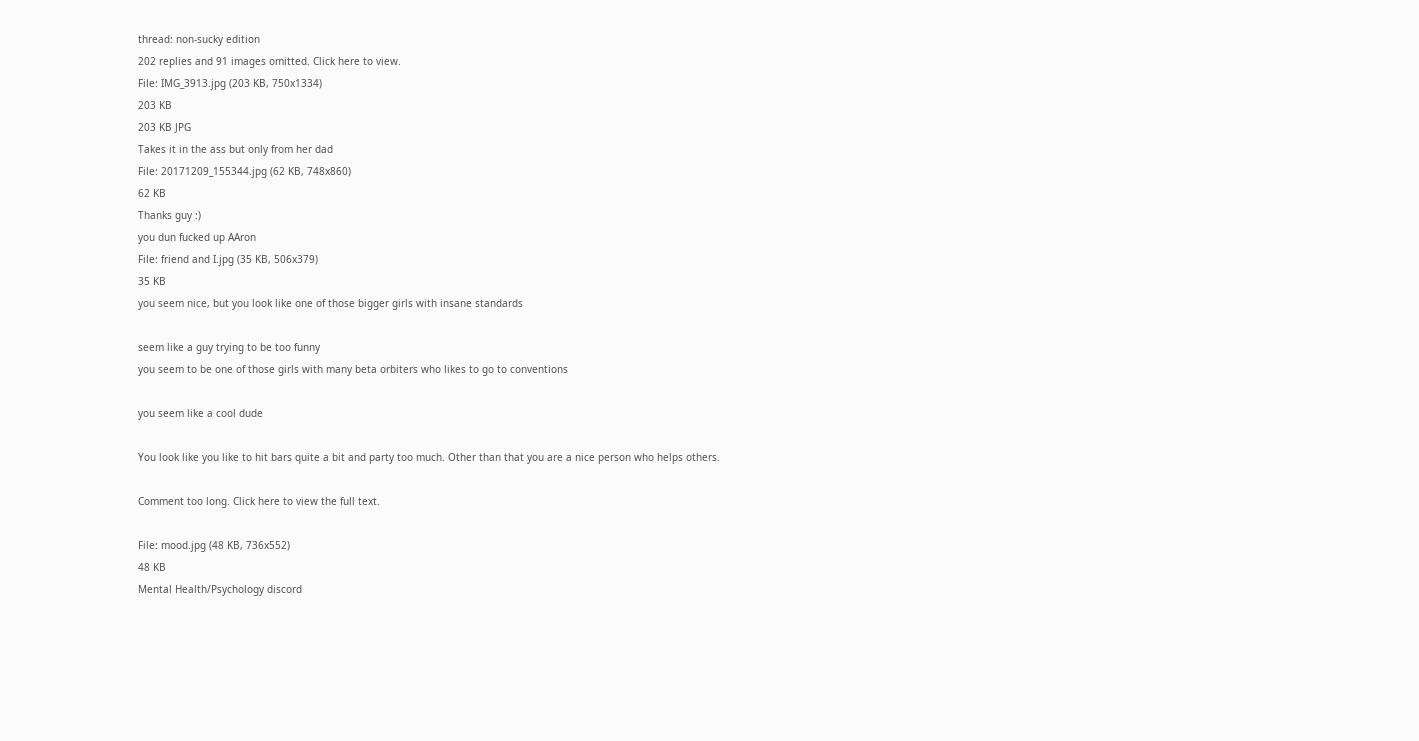thread: non-sucky edition
202 replies and 91 images omitted. Click here to view.
File: IMG_3913.jpg (203 KB, 750x1334)
203 KB
203 KB JPG
Takes it in the ass but only from her dad
File: 20171209_155344.jpg (62 KB, 748x860)
62 KB
Thanks guy :)
you dun fucked up AAron
File: friend and I.jpg (35 KB, 506x379)
35 KB
you seem nice, but you look like one of those bigger girls with insane standards

seem like a guy trying to be too funny
you seem to be one of those girls with many beta orbiters who likes to go to conventions

you seem like a cool dude

You look like you like to hit bars quite a bit and party too much. Other than that you are a nice person who helps others.

Comment too long. Click here to view the full text.

File: mood.jpg (48 KB, 736x552)
48 KB
Mental Health/Psychology discord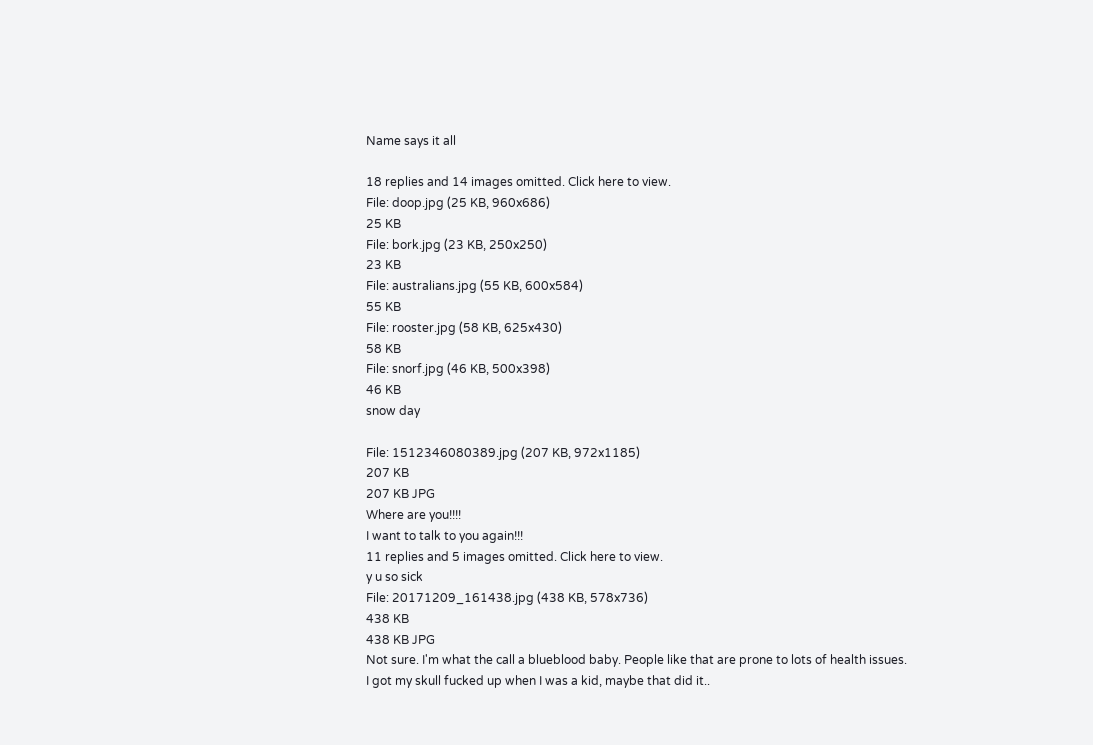Name says it all

18 replies and 14 images omitted. Click here to view.
File: doop.jpg (25 KB, 960x686)
25 KB
File: bork.jpg (23 KB, 250x250)
23 KB
File: australians.jpg (55 KB, 600x584)
55 KB
File: rooster.jpg (58 KB, 625x430)
58 KB
File: snorf.jpg (46 KB, 500x398)
46 KB
snow day

File: 1512346080389.jpg (207 KB, 972x1185)
207 KB
207 KB JPG
Where are you!!!!
I want to talk to you again!!!
11 replies and 5 images omitted. Click here to view.
y u so sick
File: 20171209_161438.jpg (438 KB, 578x736)
438 KB
438 KB JPG
Not sure. I'm what the call a blueblood baby. People like that are prone to lots of health issues.
I got my skull fucked up when I was a kid, maybe that did it..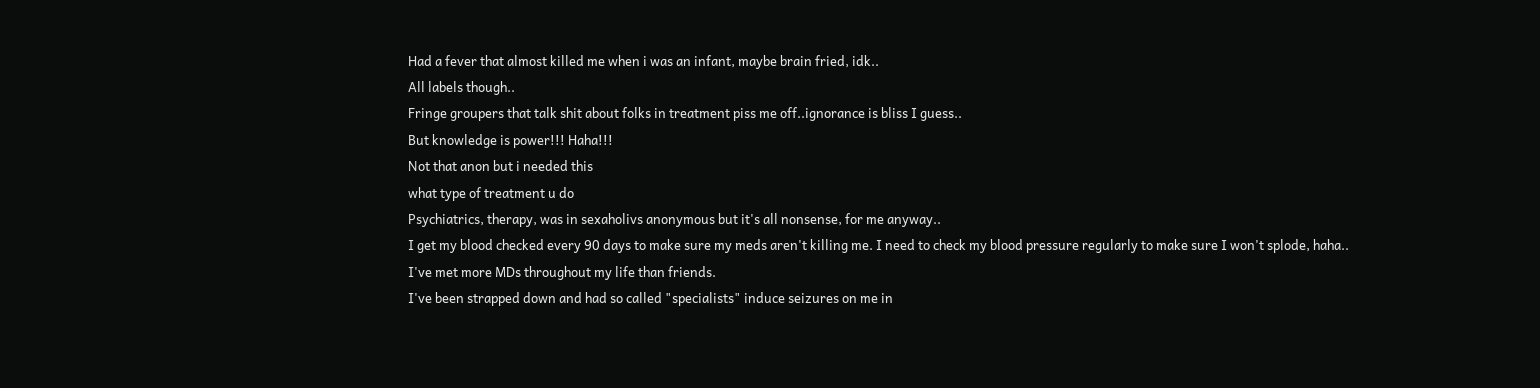Had a fever that almost killed me when i was an infant, maybe brain fried, idk..
All labels though..
Fringe groupers that talk shit about folks in treatment piss me off..ignorance is bliss I guess..
But knowledge is power!!! Haha!!!
Not that anon but i needed this
what type of treatment u do
Psychiatrics, therapy, was in sexaholivs anonymous but it's all nonsense, for me anyway..
I get my blood checked every 90 days to make sure my meds aren't killing me. I need to check my blood pressure regularly to make sure I won't splode, haha..
I've met more MDs throughout my life than friends.
I've been strapped down and had so called "specialists" induce seizures on me in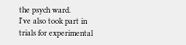the psych ward.
I've also took part in trials for experimental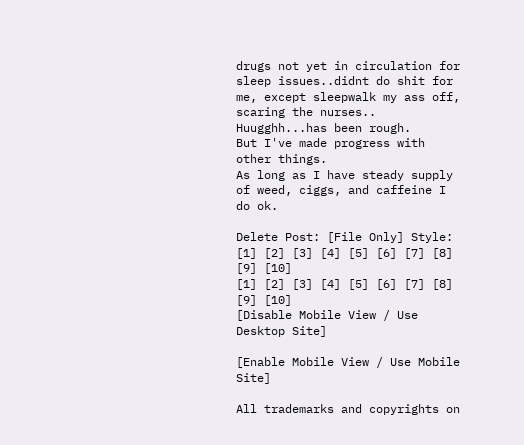drugs not yet in circulation for sleep issues..didnt do shit for me, except sleepwalk my ass off, scaring the nurses..
Huugghh...has been rough.
But I've made progress with other things.
As long as I have steady supply of weed, ciggs, and caffeine I do ok.

Delete Post: [File Only] Style:
[1] [2] [3] [4] [5] [6] [7] [8] [9] [10]
[1] [2] [3] [4] [5] [6] [7] [8] [9] [10]
[Disable Mobile View / Use Desktop Site]

[Enable Mobile View / Use Mobile Site]

All trademarks and copyrights on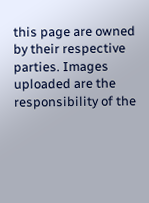this page are owned by their respective parties. Images uploaded are the responsibility of the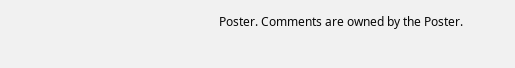Poster. Comments are owned by the Poster.